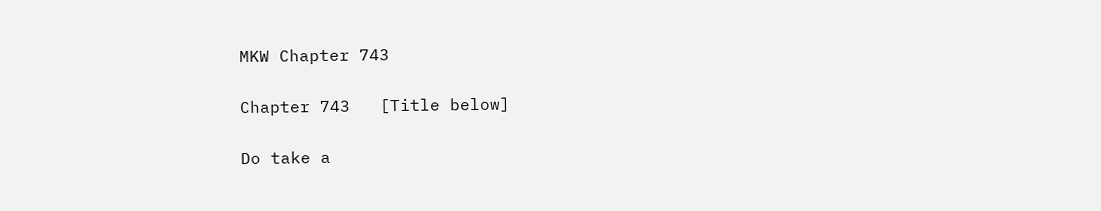MKW Chapter 743

Chapter 743   [Title below]

Do take a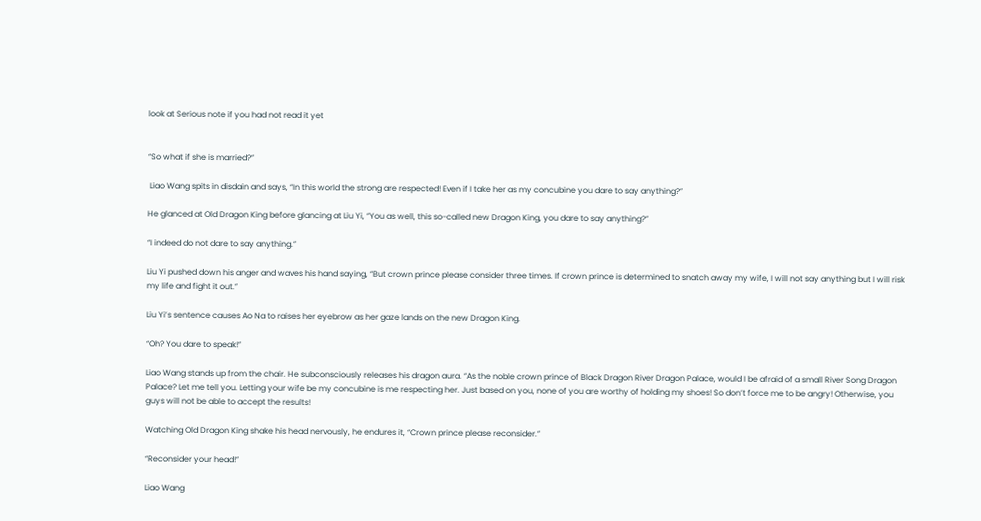look at Serious note if you had not read it yet


“So what if she is married?”

 Liao Wang spits in disdain and says, “In this world the strong are respected! Even if I take her as my concubine you dare to say anything?”

He glanced at Old Dragon King before glancing at Liu Yi, “You as well, this so-called new Dragon King, you dare to say anything?”

“I indeed do not dare to say anything.”

Liu Yi pushed down his anger and waves his hand saying, “But crown prince please consider three times. If crown prince is determined to snatch away my wife, I will not say anything but I will risk my life and fight it out.”

Liu Yi’s sentence causes Ao Na to raises her eyebrow as her gaze lands on the new Dragon King.

“Oh? You dare to speak!”

Liao Wang stands up from the chair. He subconsciously releases his dragon aura. “As the noble crown prince of Black Dragon River Dragon Palace, would I be afraid of a small River Song Dragon Palace? Let me tell you. Letting your wife be my concubine is me respecting her. Just based on you, none of you are worthy of holding my shoes! So don’t force me to be angry! Otherwise, you guys will not be able to accept the results!

Watching Old Dragon King shake his head nervously, he endures it, “Crown prince please reconsider.”

“Reconsider your head!”

Liao Wang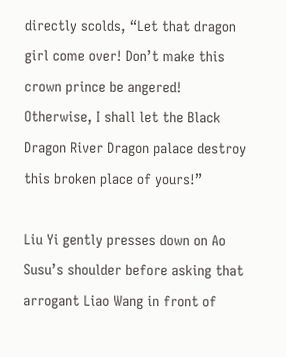directly scolds, “Let that dragon girl come over! Don’t make this crown prince be angered! Otherwise, I shall let the Black Dragon River Dragon palace destroy this broken place of yours!”

Liu Yi gently presses down on Ao Susu’s shoulder before asking that arrogant Liao Wang in front of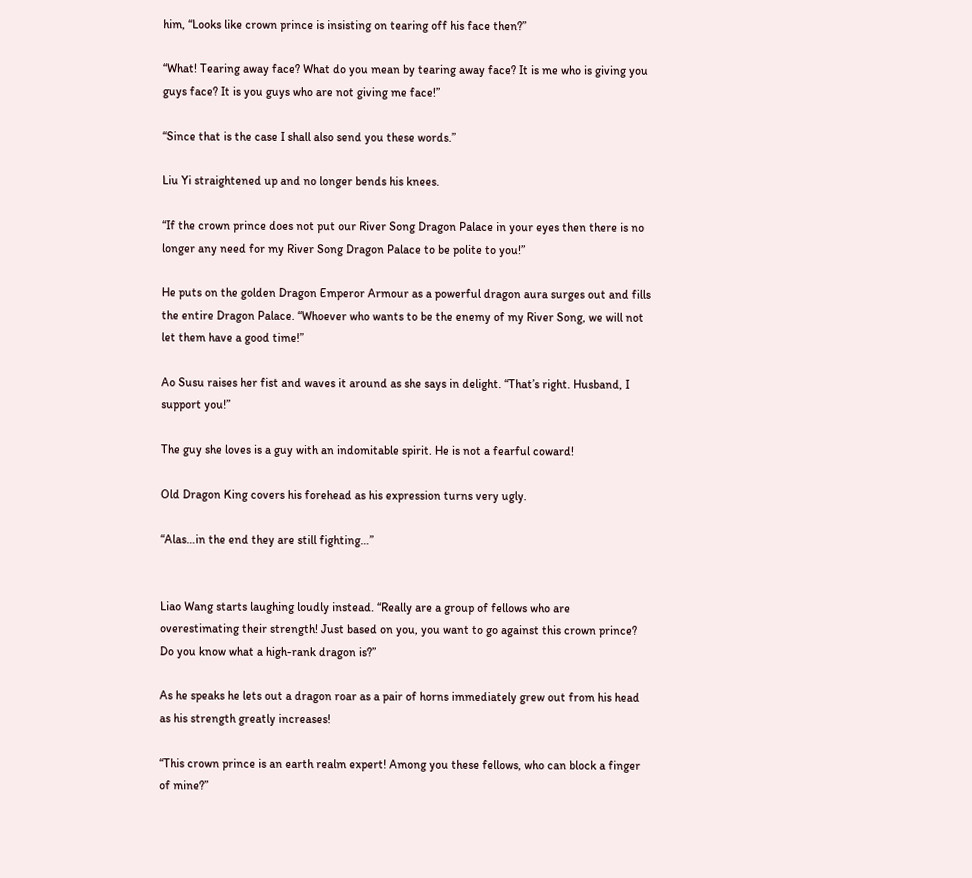him, “Looks like crown prince is insisting on tearing off his face then?”

“What! Tearing away face? What do you mean by tearing away face? It is me who is giving you guys face? It is you guys who are not giving me face!”

“Since that is the case I shall also send you these words.”

Liu Yi straightened up and no longer bends his knees.

“If the crown prince does not put our River Song Dragon Palace in your eyes then there is no longer any need for my River Song Dragon Palace to be polite to you!”

He puts on the golden Dragon Emperor Armour as a powerful dragon aura surges out and fills the entire Dragon Palace. “Whoever who wants to be the enemy of my River Song, we will not let them have a good time!”

Ao Susu raises her fist and waves it around as she says in delight. “That’s right. Husband, I support you!”

The guy she loves is a guy with an indomitable spirit. He is not a fearful coward!

Old Dragon King covers his forehead as his expression turns very ugly.

“Alas…in the end they are still fighting…”


Liao Wang starts laughing loudly instead. “Really are a group of fellows who are overestimating their strength! Just based on you, you want to go against this crown prince? Do you know what a high-rank dragon is?”

As he speaks he lets out a dragon roar as a pair of horns immediately grew out from his head as his strength greatly increases!

“This crown prince is an earth realm expert! Among you these fellows, who can block a finger of mine?”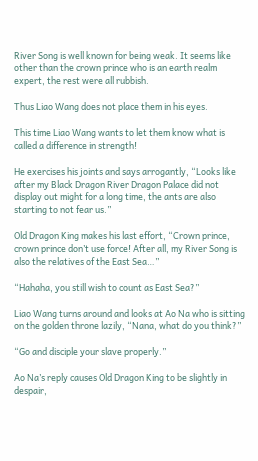River Song is well known for being weak. It seems like other than the crown prince who is an earth realm expert, the rest were all rubbish.

Thus Liao Wang does not place them in his eyes.

This time Liao Wang wants to let them know what is called a difference in strength!

He exercises his joints and says arrogantly, “Looks like after my Black Dragon River Dragon Palace did not display out might for a long time, the ants are also starting to not fear us.”

Old Dragon King makes his last effort, “Crown prince, crown prince don’t use force! After all, my River Song is also the relatives of the East Sea…”

“Hahaha, you still wish to count as East Sea?”

Liao Wang turns around and looks at Ao Na who is sitting on the golden throne lazily, “Nana, what do you think?”

“Go and disciple your slave properly.”

Ao Na’s reply causes Old Dragon King to be slightly in despair,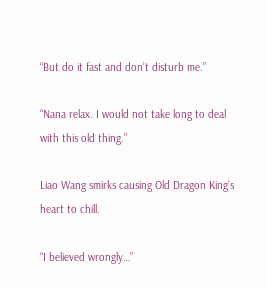“But do it fast and don’t disturb me.”

“Nana relax. I would not take long to deal with this old thing.”

Liao Wang smirks causing Old Dragon King’s heart to chill.

“I believed wrongly…”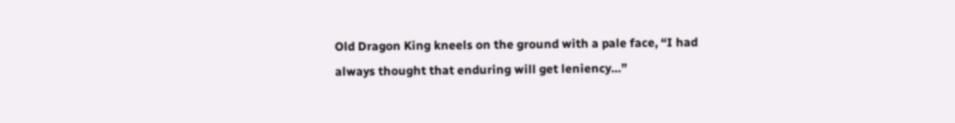Old Dragon King kneels on the ground with a pale face, “I had always thought that enduring will get leniency…”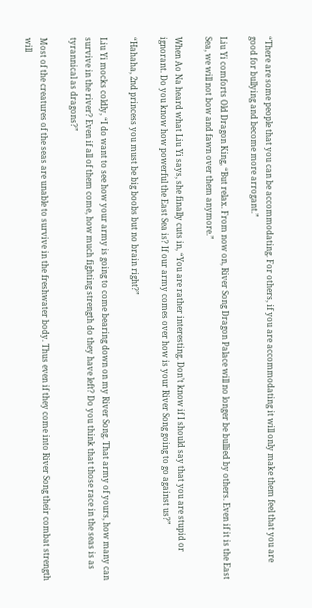“There are some people that you can be accommodating. For others, if you are accommodating it will only make them feel that you are good for bullying and become more arrogant.”

Liu Yi comforts Old Dragon King, “But relax. From now on, River Song Dragon Palace will no longer be bullied by others. Even if it is the East Sea, we will not bow and fawn over them anymore.”

When Ao Na heard what Liu Yi says, she finally cuts in, “You are rather interesting. Don’t know if I should say that you are stupid or ignorant. Do you know how powerful the East Sea is? If our army comes over how is your River Song going to go against us?”

“Hahaha, 2nd princess you must be big boobs but no brain right?”

Liu Yi mocks coldly, “I do want to see how your army is going to come bearing down on my River Song. That army of yours, how many can survive in the river? Even if all of them come, how much fighting strength do they have left? Do you think that those race in the seas is as tyrannical as dragons?”

Most of the creatures of the seas are unable to survive in the freshwater body. Thus even if they come into River Song their combat strength will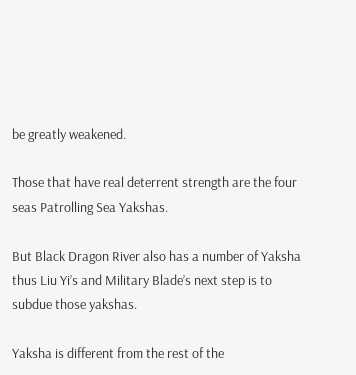be greatly weakened.

Those that have real deterrent strength are the four seas Patrolling Sea Yakshas.

But Black Dragon River also has a number of Yaksha thus Liu Yi’s and Military Blade’s next step is to subdue those yakshas.

Yaksha is different from the rest of the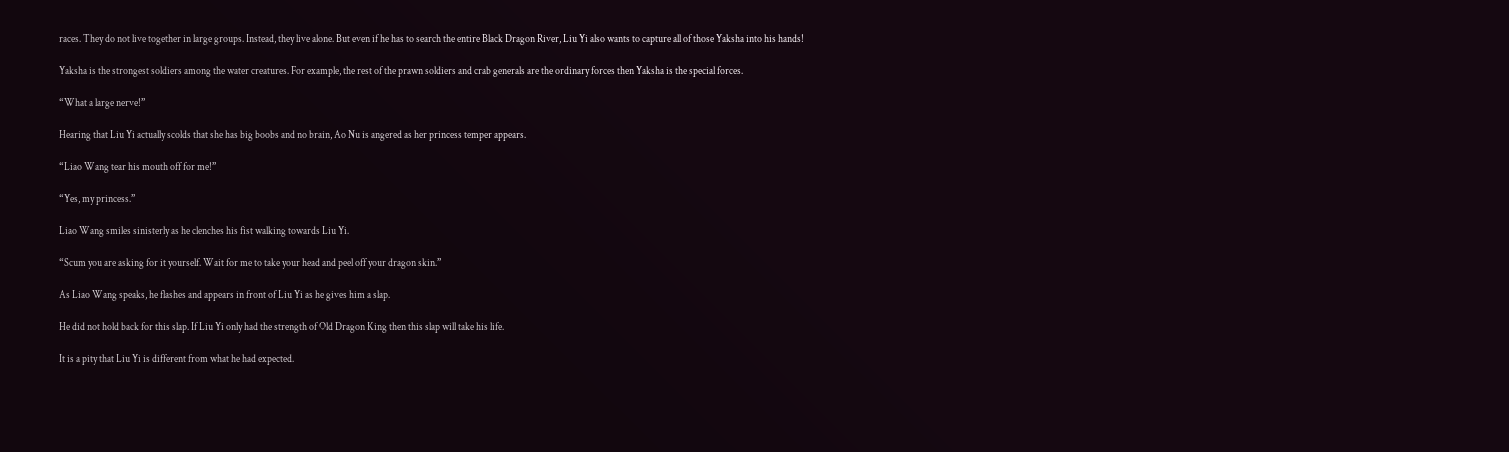races. They do not live together in large groups. Instead, they live alone. But even if he has to search the entire Black Dragon River, Liu Yi also wants to capture all of those Yaksha into his hands!

Yaksha is the strongest soldiers among the water creatures. For example, the rest of the prawn soldiers and crab generals are the ordinary forces then Yaksha is the special forces.

“What a large nerve!”

Hearing that Liu Yi actually scolds that she has big boobs and no brain, Ao Nu is angered as her princess temper appears.

“Liao Wang tear his mouth off for me!”

“Yes, my princess.”

Liao Wang smiles sinisterly as he clenches his fist walking towards Liu Yi.

“Scum you are asking for it yourself. Wait for me to take your head and peel off your dragon skin.”

As Liao Wang speaks, he flashes and appears in front of Liu Yi as he gives him a slap.

He did not hold back for this slap. If Liu Yi only had the strength of Old Dragon King then this slap will take his life.

It is a pity that Liu Yi is different from what he had expected.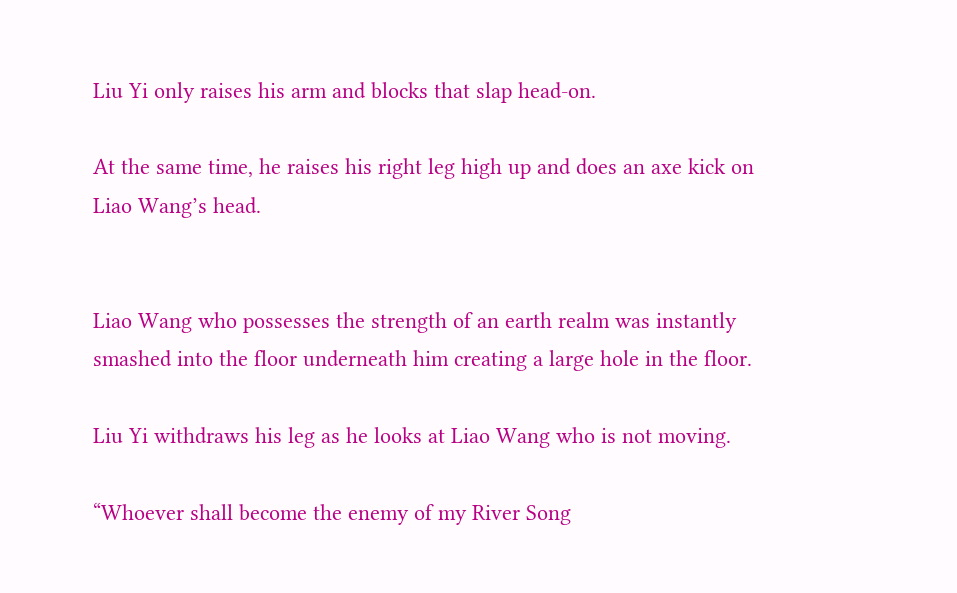Liu Yi only raises his arm and blocks that slap head-on.

At the same time, he raises his right leg high up and does an axe kick on Liao Wang’s head.


Liao Wang who possesses the strength of an earth realm was instantly smashed into the floor underneath him creating a large hole in the floor.

Liu Yi withdraws his leg as he looks at Liao Wang who is not moving.

“Whoever shall become the enemy of my River Song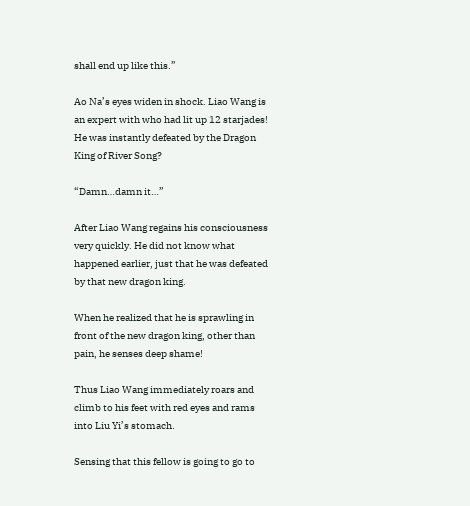shall end up like this.”

Ao Na’s eyes widen in shock. Liao Wang is an expert with who had lit up 12 starjades! He was instantly defeated by the Dragon King of River Song?

“Damn…damn it…”

After Liao Wang regains his consciousness very quickly. He did not know what happened earlier, just that he was defeated by that new dragon king.

When he realized that he is sprawling in front of the new dragon king, other than pain, he senses deep shame!

Thus Liao Wang immediately roars and climb to his feet with red eyes and rams into Liu Yi’s stomach.

Sensing that this fellow is going to go to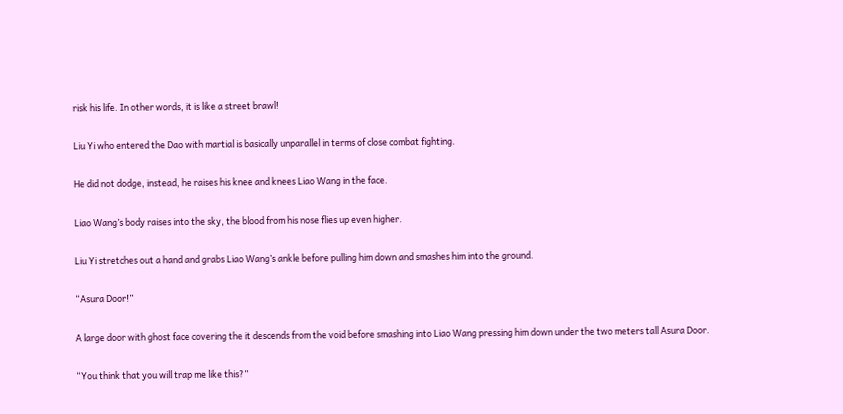risk his life. In other words, it is like a street brawl!

Liu Yi who entered the Dao with martial is basically unparallel in terms of close combat fighting.

He did not dodge, instead, he raises his knee and knees Liao Wang in the face.

Liao Wang’s body raises into the sky, the blood from his nose flies up even higher.

Liu Yi stretches out a hand and grabs Liao Wang’s ankle before pulling him down and smashes him into the ground.

“Asura Door!”

A large door with ghost face covering the it descends from the void before smashing into Liao Wang pressing him down under the two meters tall Asura Door.

“You think that you will trap me like this?”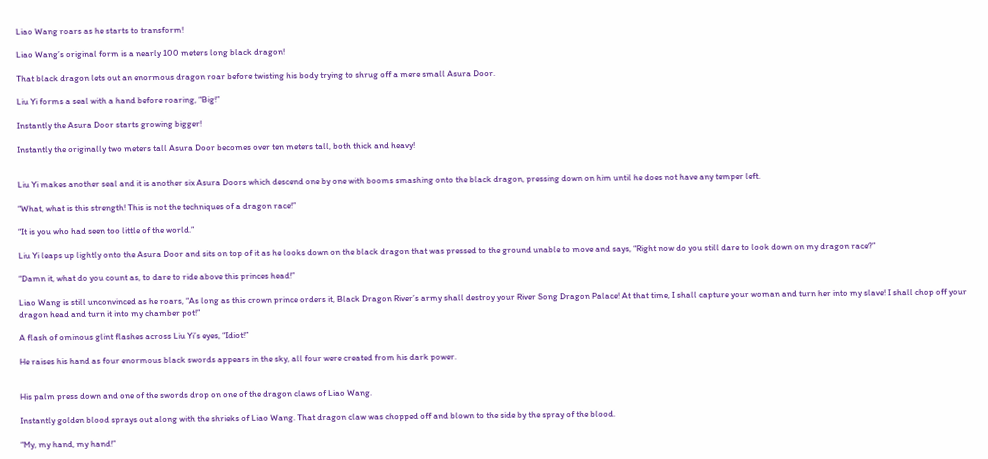Liao Wang roars as he starts to transform!

Liao Wang’s original form is a nearly 100 meters long black dragon!

That black dragon lets out an enormous dragon roar before twisting his body trying to shrug off a mere small Asura Door.

Liu Yi forms a seal with a hand before roaring, “Big!”

Instantly the Asura Door starts growing bigger!

Instantly the originally two meters tall Asura Door becomes over ten meters tall, both thick and heavy!


Liu Yi makes another seal and it is another six Asura Doors which descend one by one with booms smashing onto the black dragon, pressing down on him until he does not have any temper left.

“What, what is this strength! This is not the techniques of a dragon race!”

“It is you who had seen too little of the world.”

Liu Yi leaps up lightly onto the Asura Door and sits on top of it as he looks down on the black dragon that was pressed to the ground unable to move and says, “Right now do you still dare to look down on my dragon race?”

“Damn it, what do you count as, to dare to ride above this princes head!”

Liao Wang is still unconvinced as he roars, “As long as this crown prince orders it, Black Dragon River’s army shall destroy your River Song Dragon Palace! At that time, I shall capture your woman and turn her into my slave! I shall chop off your dragon head and turn it into my chamber pot!”

A flash of ominous glint flashes across Liu Yi’s eyes, “Idiot!”

He raises his hand as four enormous black swords appears in the sky, all four were created from his dark power.


His palm press down and one of the swords drop on one of the dragon claws of Liao Wang.

Instantly golden blood sprays out along with the shrieks of Liao Wang. That dragon claw was chopped off and blown to the side by the spray of the blood.

“My, my hand, my hand!”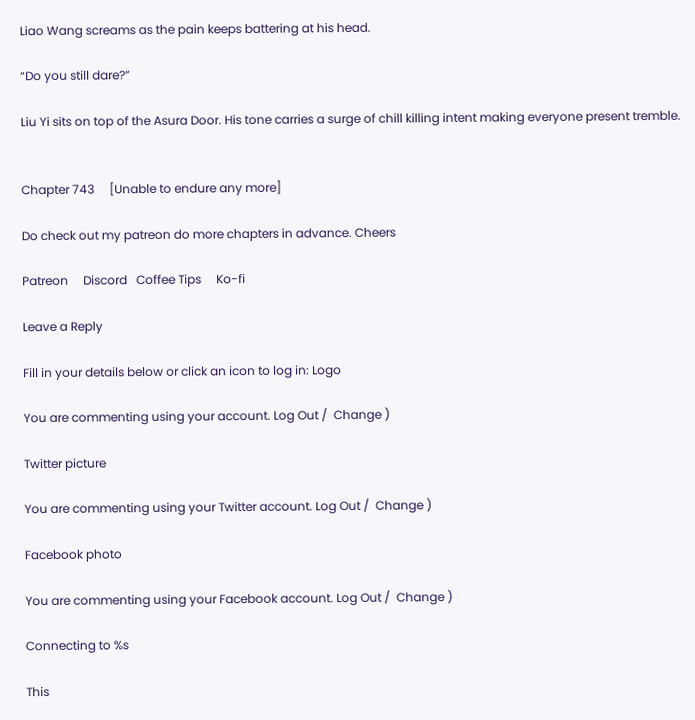Liao Wang screams as the pain keeps battering at his head.

“Do you still dare?”

Liu Yi sits on top of the Asura Door. His tone carries a surge of chill killing intent making everyone present tremble.


Chapter 743     [Unable to endure any more]

Do check out my patreon do more chapters in advance. Cheers

Patreon     Discord   Coffee Tips     Ko-fi

Leave a Reply

Fill in your details below or click an icon to log in: Logo

You are commenting using your account. Log Out /  Change )

Twitter picture

You are commenting using your Twitter account. Log Out /  Change )

Facebook photo

You are commenting using your Facebook account. Log Out /  Change )

Connecting to %s

This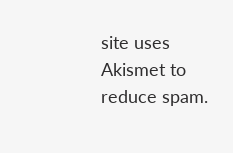site uses Akismet to reduce spam.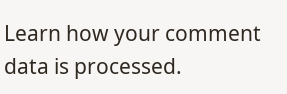Learn how your comment data is processed.